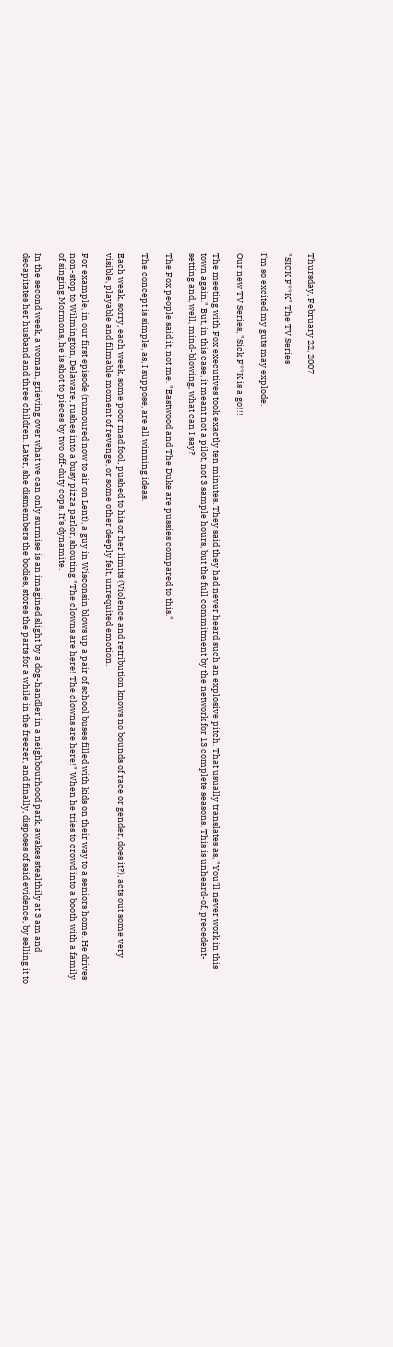Thursday, February 22, 2007

"SICK F**K" The TV Series

I'm so excited my guts may explode.

Our new TV Series, "Sick F**K is a go!!!

The meeting with Fox executives took exactly ten minutes. They said they had never heard such an explosive pitch. That usually translates as, "You'll never work in this town again." But, in this case, it meant not a pilot, not 3 sample hours, but the full commitment by the network for 13 complete seasons. This is unheard-of, precedent-setting and, well, mind-blowing, what can I say?

The Fox people said it, not me. "Eastwood and The Duke are pussies compared to this."

The concept is simple, as, I suppose, are all winning ideas.

Each weak, sorry, each week, some poor mad fool, pushed to his or her limits (Violence and retribution knows no bounds of race or gender, does it?), acts out some very visible, playable and filmable moment of revenge, or some other deeply felt, unrequited emotion.

For example, in our first episode (rumoured now to air on Lent), a guy in Wisconsin blows up a pair of school buses filled with kids on their way to a seniors home. He drives non-stop to Wilmington, Delaware, rushes into a busy pizza parlor, shouting "The clowns are here! The clowns are here!" When he tries to crowd into a booth with a family of singing Mormons, he is shot to pieces by two off-duty cops. It's dynamite.

In the second week, a woman, grieving over what we can only surmise is an imagined slight by a dog-handler in a neighbourhood park, awakes stealthily at 3 am and decapitates her husband and three children. Later, she dismembers the bodies, stores the parts for a while in the freezer, and finally, disposes of said evidence, by selling it to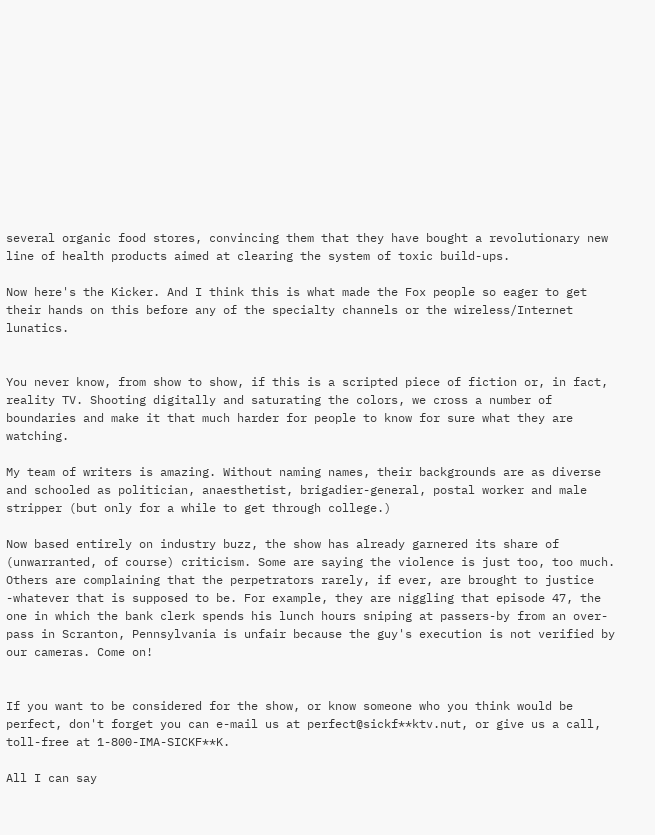several organic food stores, convincing them that they have bought a revolutionary new line of health products aimed at clearing the system of toxic build-ups.

Now here's the Kicker. And I think this is what made the Fox people so eager to get their hands on this before any of the specialty channels or the wireless/Internet lunatics.


You never know, from show to show, if this is a scripted piece of fiction or, in fact, reality TV. Shooting digitally and saturating the colors, we cross a number of boundaries and make it that much harder for people to know for sure what they are watching.

My team of writers is amazing. Without naming names, their backgrounds are as diverse and schooled as politician, anaesthetist, brigadier-general, postal worker and male stripper (but only for a while to get through college.)

Now based entirely on industry buzz, the show has already garnered its share of (unwarranted, of course) criticism. Some are saying the violence is just too, too much. Others are complaining that the perpetrators rarely, if ever, are brought to justice -whatever that is supposed to be. For example, they are niggling that episode 47, the one in which the bank clerk spends his lunch hours sniping at passers-by from an over-pass in Scranton, Pennsylvania is unfair because the guy's execution is not verified by our cameras. Come on!


If you want to be considered for the show, or know someone who you think would be perfect, don't forget you can e-mail us at perfect@sickf**ktv.nut, or give us a call, toll-free at 1-800-IMA-SICKF**K.

All I can say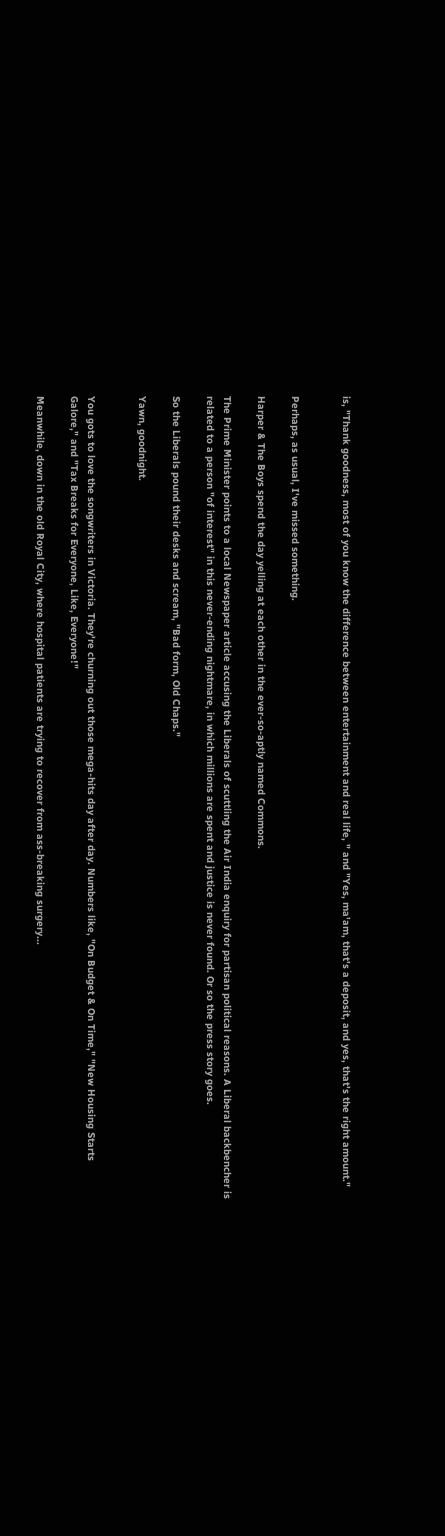is, "Thank goodness, most of you know the difference between entertainment and real life, " and "Yes, ma'am, that's a deposit, and yes, that's the right amount."


Perhaps, as usual, I've missed something.

Harper & The Boys spend the day yelling at each other in the ever-so-aptly named Commons.

The Prime Minister points to a local Newspaper article accusing the Liberals of scuttling the Air India enquiry for partisan political reasons. A Liberal backbencher is related to a person "of interest" in this never-ending nightmare, in which millions are spent and justice is never found. Or so the press story goes.

So the Liberals pound their desks and scream, "Bad form, Old Chaps."

Yawn, goodnight.


You gots to love the songwriters in Victoria. They're churning out those mega-hits day after day. Numbers like, "On Budget & On Time," "New Housing Starts Galore," and "Tax Breaks for Everyone, Like, Everyone!"

Meanwhile, down in the old Royal City, where hospital patients are trying to recover from ass-breaking surgery...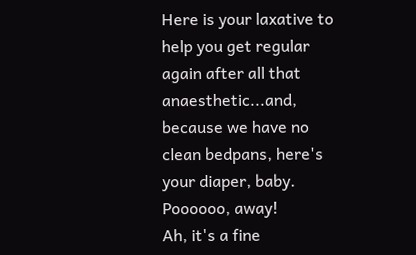Here is your laxative to help you get regular again after all that anaesthetic...and, because we have no clean bedpans, here's your diaper, baby. Poooooo, away!
Ah, it's a fine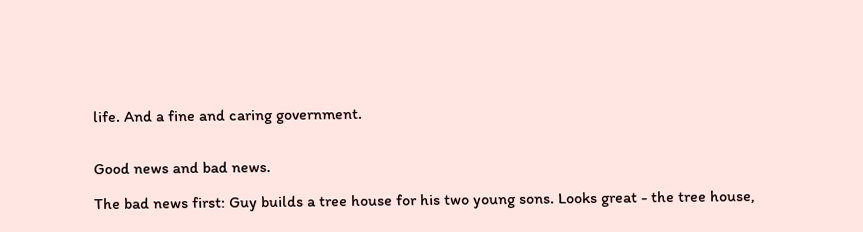life. And a fine and caring government.


Good news and bad news.

The bad news first: Guy builds a tree house for his two young sons. Looks great - the tree house,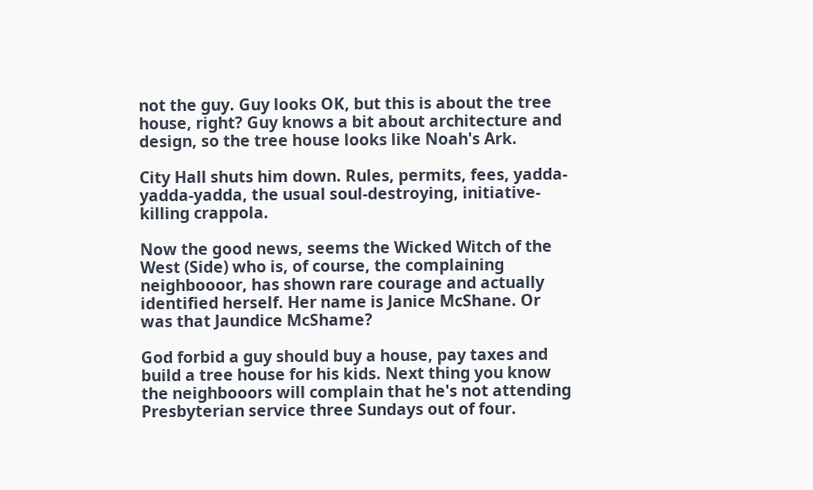not the guy. Guy looks OK, but this is about the tree house, right? Guy knows a bit about architecture and design, so the tree house looks like Noah's Ark.

City Hall shuts him down. Rules, permits, fees, yadda-yadda-yadda, the usual soul-destroying, initiative-killing crappola.

Now the good news, seems the Wicked Witch of the West (Side) who is, of course, the complaining neighboooor, has shown rare courage and actually identified herself. Her name is Janice McShane. Or was that Jaundice McShame?

God forbid a guy should buy a house, pay taxes and build a tree house for his kids. Next thing you know the neighbooors will complain that he's not attending Presbyterian service three Sundays out of four.